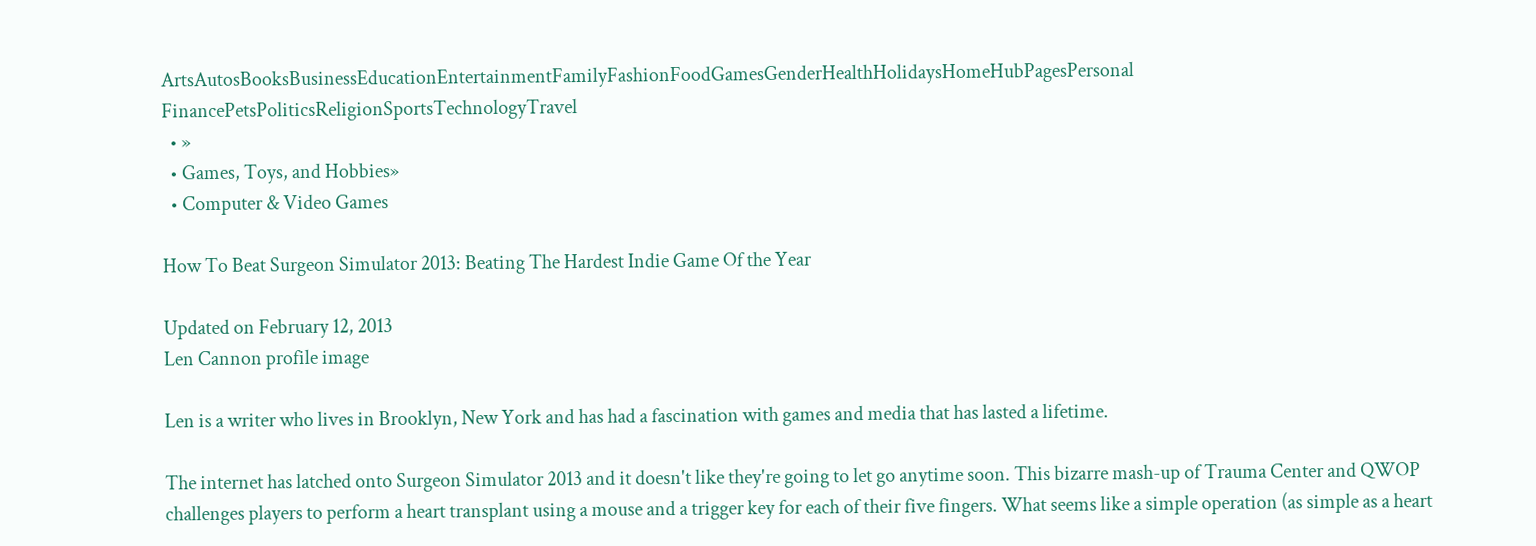ArtsAutosBooksBusinessEducationEntertainmentFamilyFashionFoodGamesGenderHealthHolidaysHomeHubPagesPersonal FinancePetsPoliticsReligionSportsTechnologyTravel
  • »
  • Games, Toys, and Hobbies»
  • Computer & Video Games

How To Beat Surgeon Simulator 2013: Beating The Hardest Indie Game Of the Year

Updated on February 12, 2013
Len Cannon profile image

Len is a writer who lives in Brooklyn, New York and has had a fascination with games and media that has lasted a lifetime.

The internet has latched onto Surgeon Simulator 2013 and it doesn't like they're going to let go anytime soon. This bizarre mash-up of Trauma Center and QWOP challenges players to perform a heart transplant using a mouse and a trigger key for each of their five fingers. What seems like a simple operation (as simple as a heart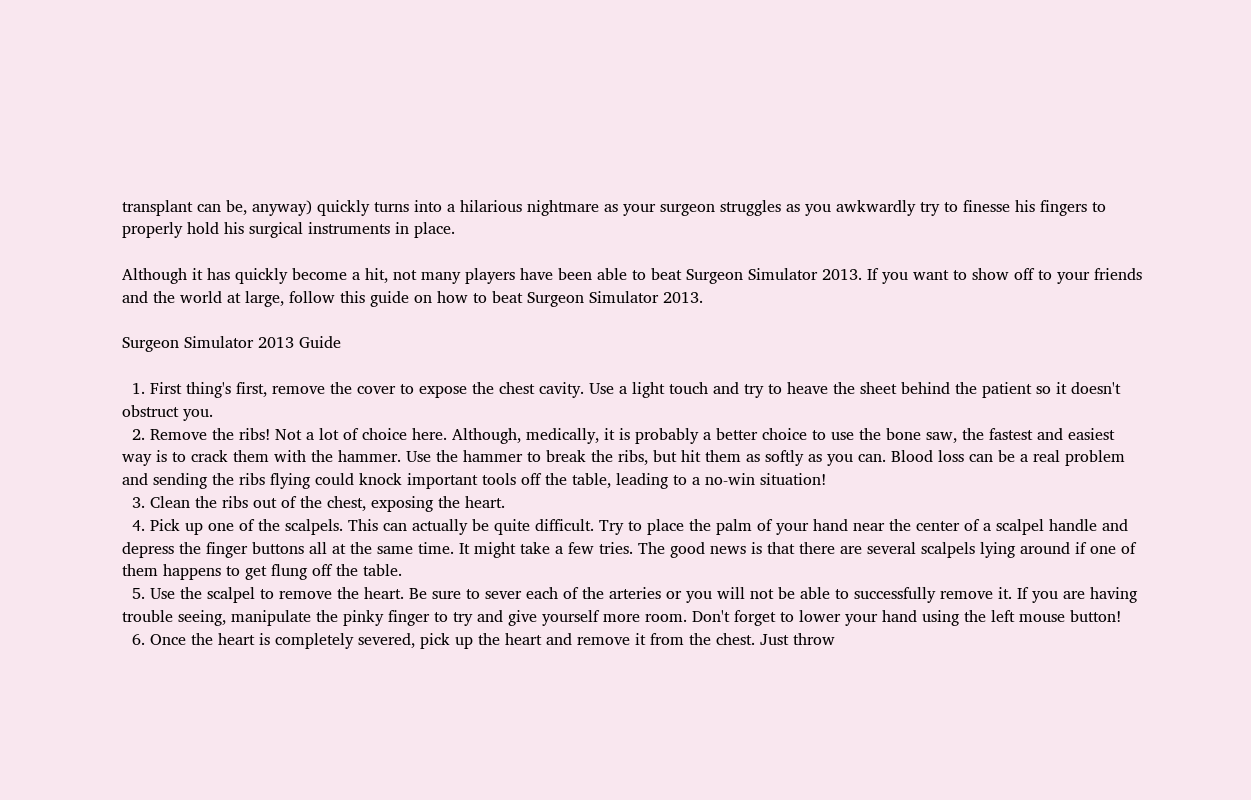transplant can be, anyway) quickly turns into a hilarious nightmare as your surgeon struggles as you awkwardly try to finesse his fingers to properly hold his surgical instruments in place.

Although it has quickly become a hit, not many players have been able to beat Surgeon Simulator 2013. If you want to show off to your friends and the world at large, follow this guide on how to beat Surgeon Simulator 2013.

Surgeon Simulator 2013 Guide

  1. First thing's first, remove the cover to expose the chest cavity. Use a light touch and try to heave the sheet behind the patient so it doesn't obstruct you.
  2. Remove the ribs! Not a lot of choice here. Although, medically, it is probably a better choice to use the bone saw, the fastest and easiest way is to crack them with the hammer. Use the hammer to break the ribs, but hit them as softly as you can. Blood loss can be a real problem and sending the ribs flying could knock important tools off the table, leading to a no-win situation!
  3. Clean the ribs out of the chest, exposing the heart.
  4. Pick up one of the scalpels. This can actually be quite difficult. Try to place the palm of your hand near the center of a scalpel handle and depress the finger buttons all at the same time. It might take a few tries. The good news is that there are several scalpels lying around if one of them happens to get flung off the table.
  5. Use the scalpel to remove the heart. Be sure to sever each of the arteries or you will not be able to successfully remove it. If you are having trouble seeing, manipulate the pinky finger to try and give yourself more room. Don't forget to lower your hand using the left mouse button!
  6. Once the heart is completely severed, pick up the heart and remove it from the chest. Just throw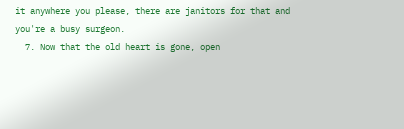it anywhere you please, there are janitors for that and you're a busy surgeon.
  7. Now that the old heart is gone, open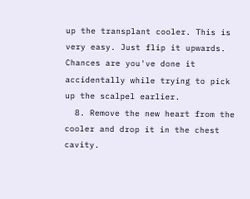up the transplant cooler. This is very easy. Just flip it upwards. Chances are you've done it accidentally while trying to pick up the scalpel earlier.
  8. Remove the new heart from the cooler and drop it in the chest cavity.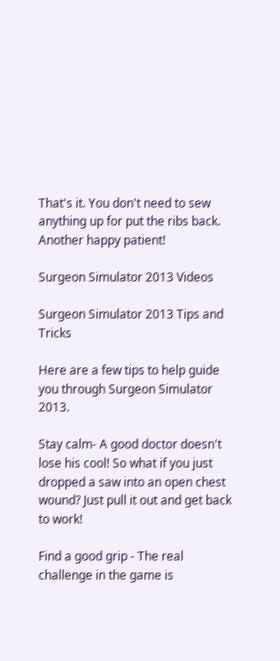That's it. You don't need to sew anything up for put the ribs back. Another happy patient!

Surgeon Simulator 2013 Videos

Surgeon Simulator 2013 Tips and Tricks

Here are a few tips to help guide you through Surgeon Simulator 2013.

Stay calm- A good doctor doesn't lose his cool! So what if you just dropped a saw into an open chest wound? Just pull it out and get back to work!

Find a good grip - The real challenge in the game is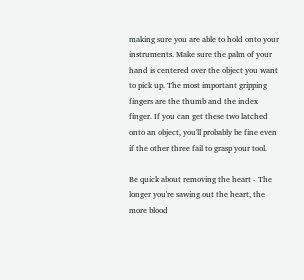making sure you are able to hold onto your instruments. Make sure the palm of your hand is centered over the object you want to pick up. The most important gripping fingers are the thumb and the index finger. If you can get these two latched onto an object, you'll probably be fine even if the other three fail to grasp your tool.

Be quick about removing the heart - The longer you're sawing out the heart, the more blood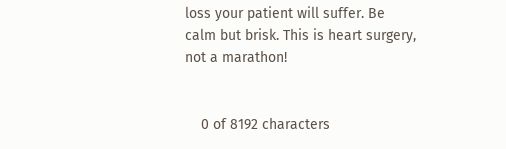loss your patient will suffer. Be calm but brisk. This is heart surgery, not a marathon!


    0 of 8192 characters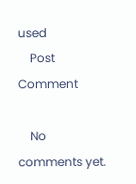used
    Post Comment

    No comments yet.